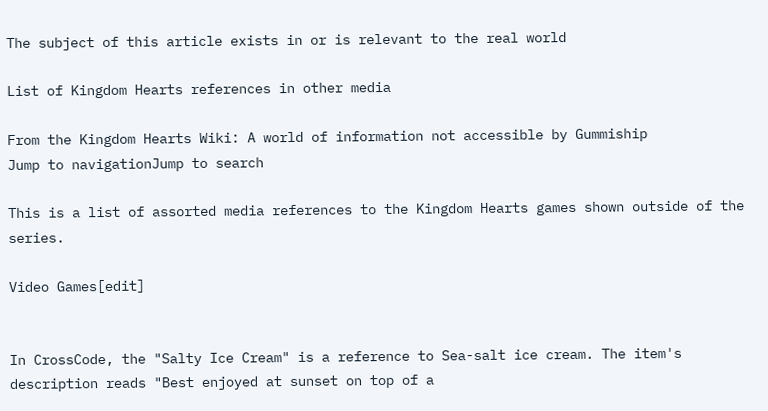The subject of this article exists in or is relevant to the real world

List of Kingdom Hearts references in other media

From the Kingdom Hearts Wiki: A world of information not accessible by Gummiship
Jump to navigationJump to search

This is a list of assorted media references to the Kingdom Hearts games shown outside of the series.

Video Games[edit]


In CrossCode, the "Salty Ice Cream" is a reference to Sea-salt ice cream. The item's description reads "Best enjoyed at sunset on top of a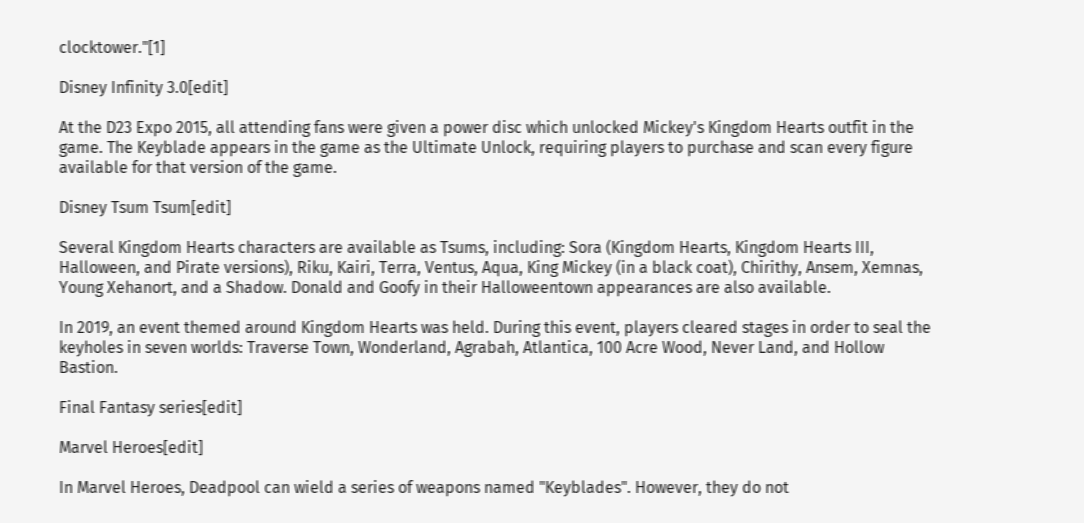clocktower."[1]

Disney Infinity 3.0[edit]

At the D23 Expo 2015, all attending fans were given a power disc which unlocked Mickey's Kingdom Hearts outfit in the game. The Keyblade appears in the game as the Ultimate Unlock, requiring players to purchase and scan every figure available for that version of the game.

Disney Tsum Tsum[edit]

Several Kingdom Hearts characters are available as Tsums, including: Sora (Kingdom Hearts, Kingdom Hearts III, Halloween, and Pirate versions), Riku, Kairi, Terra, Ventus, Aqua, King Mickey (in a black coat), Chirithy, Ansem, Xemnas, Young Xehanort, and a Shadow. Donald and Goofy in their Halloweentown appearances are also available.

In 2019, an event themed around Kingdom Hearts was held. During this event, players cleared stages in order to seal the keyholes in seven worlds: Traverse Town, Wonderland, Agrabah, Atlantica, 100 Acre Wood, Never Land, and Hollow Bastion.

Final Fantasy series[edit]

Marvel Heroes[edit]

In Marvel Heroes, Deadpool can wield a series of weapons named "Keyblades". However, they do not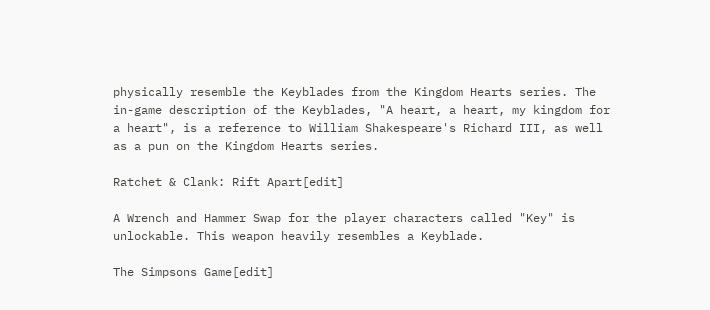physically resemble the Keyblades from the Kingdom Hearts series. The in-game description of the Keyblades, "A heart, a heart, my kingdom for a heart", is a reference to William Shakespeare's Richard III, as well as a pun on the Kingdom Hearts series.

Ratchet & Clank: Rift Apart[edit]

A Wrench and Hammer Swap for the player characters called "Key" is unlockable. This weapon heavily resembles a Keyblade.

The Simpsons Game[edit]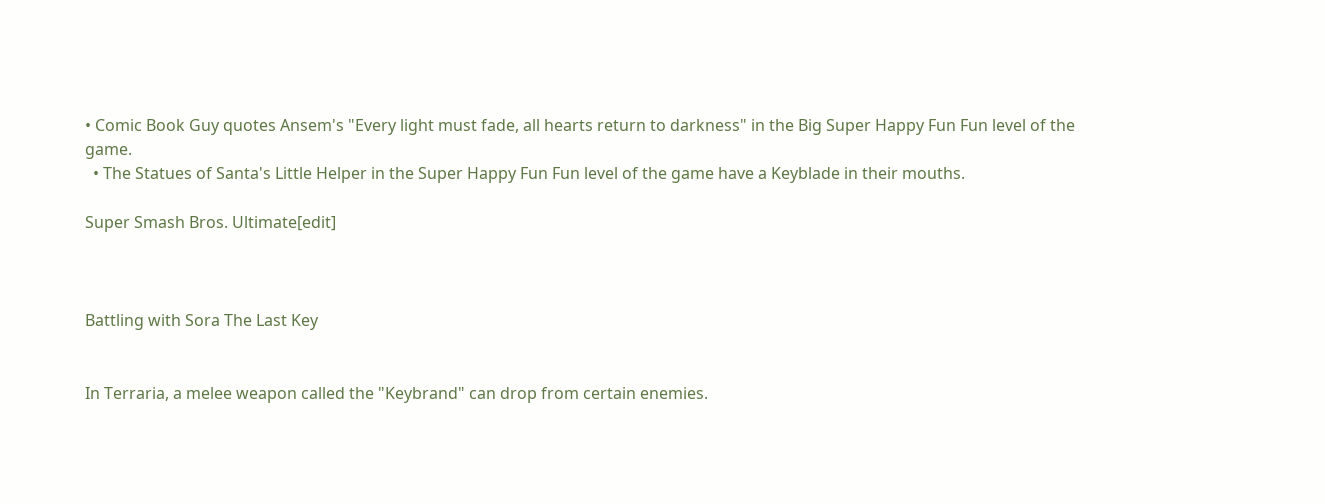• Comic Book Guy quotes Ansem's "Every light must fade, all hearts return to darkness" in the Big Super Happy Fun Fun level of the game.
  • The Statues of Santa's Little Helper in the Super Happy Fun Fun level of the game have a Keyblade in their mouths.

Super Smash Bros. Ultimate[edit]



Battling with Sora The Last Key


In Terraria, a melee weapon called the "Keybrand" can drop from certain enemies.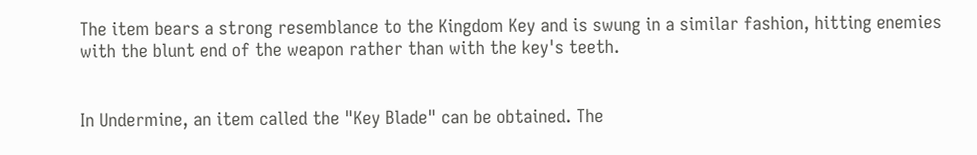The item bears a strong resemblance to the Kingdom Key and is swung in a similar fashion, hitting enemies with the blunt end of the weapon rather than with the key's teeth.


In Undermine, an item called the "Key Blade" can be obtained. The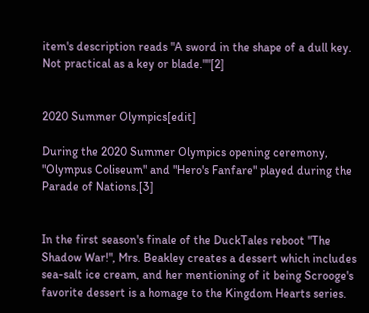item's description reads "A sword in the shape of a dull key. Not practical as a key or blade.""[2]


2020 Summer Olympics[edit]

During the 2020 Summer Olympics opening ceremony, "Olympus Coliseum" and "Hero's Fanfare" played during the Parade of Nations.[3]


In the first season's finale of the DuckTales reboot "The Shadow War!", Mrs. Beakley creates a dessert which includes sea-salt ice cream, and her mentioning of it being Scrooge's favorite dessert is a homage to the Kingdom Hearts series.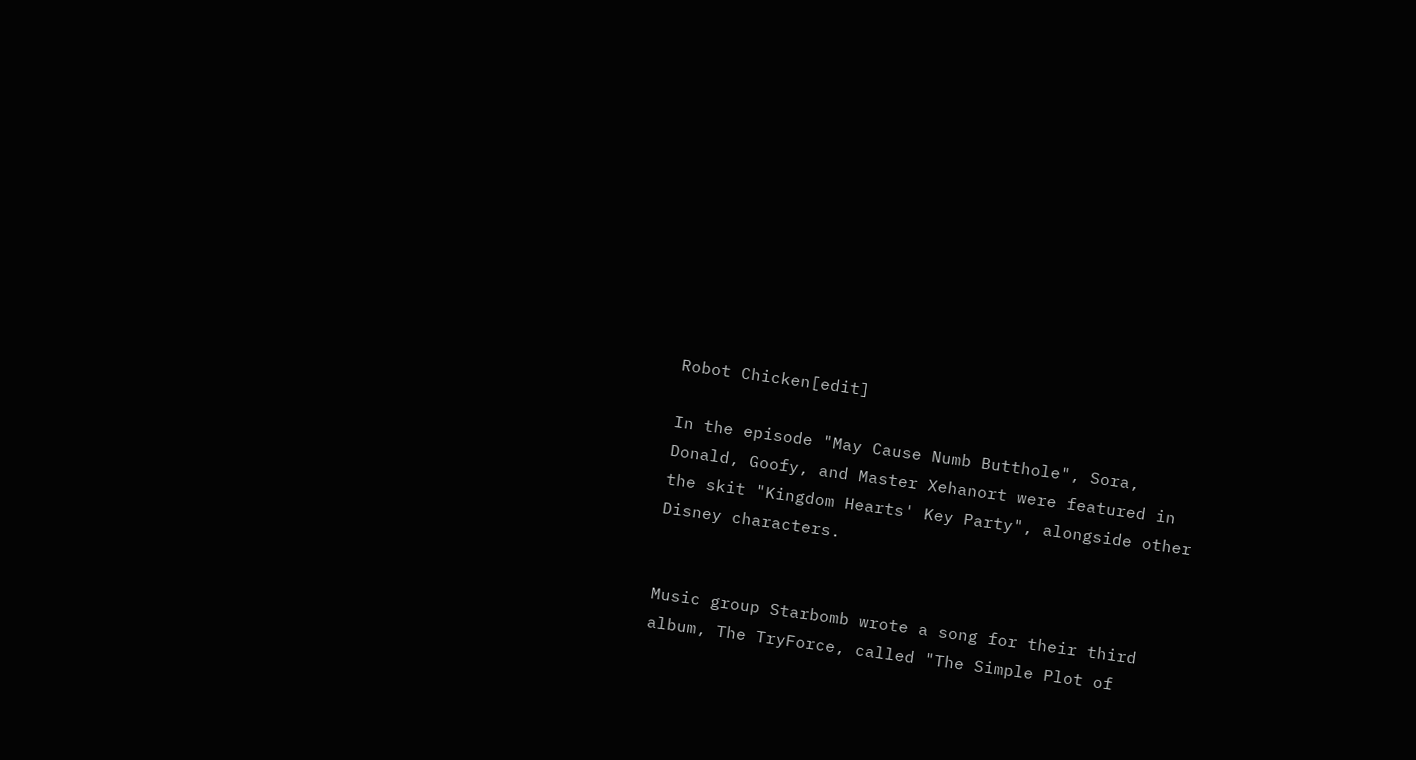Robot Chicken[edit]

In the episode "May Cause Numb Butthole", Sora, Donald, Goofy, and Master Xehanort were featured in the skit "Kingdom Hearts' Key Party", alongside other Disney characters.


Music group Starbomb wrote a song for their third album, The TryForce, called "The Simple Plot of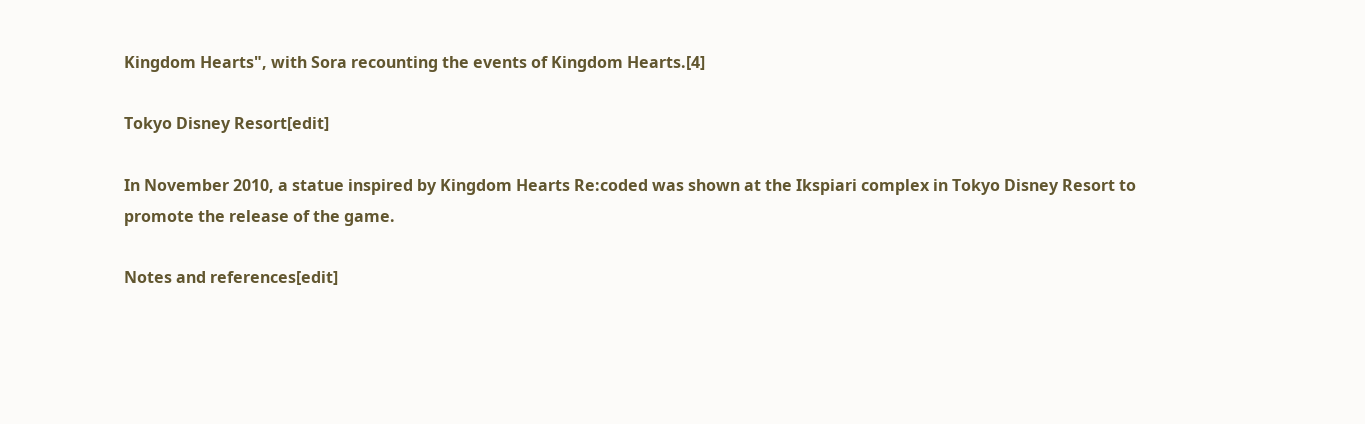Kingdom Hearts", with Sora recounting the events of Kingdom Hearts.[4]

Tokyo Disney Resort[edit]

In November 2010, a statue inspired by Kingdom Hearts Re:coded was shown at the Ikspiari complex in Tokyo Disney Resort to promote the release of the game.

Notes and references[edit]